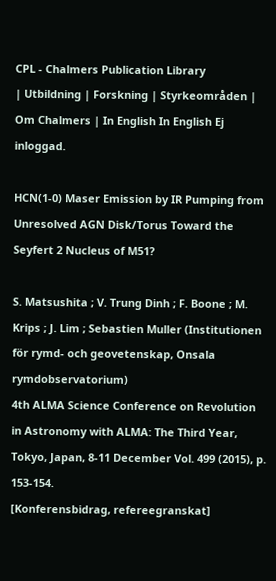CPL - Chalmers Publication Library
| Utbildning | Forskning | Styrkeområden | Om Chalmers | In English In English Ej inloggad.

HCN(1-0) Maser Emission by IR Pumping from Unresolved AGN Disk/Torus Toward the Seyfert 2 Nucleus of M51?

S. Matsushita ; V. Trung Dinh ; F. Boone ; M. Krips ; J. Lim ; Sebastien Muller (Institutionen för rymd- och geovetenskap, Onsala rymdobservatorium)
4th ALMA Science Conference on Revolution in Astronomy with ALMA: The Third Year, Tokyo, Japan, 8-11 December Vol. 499 (2015), p. 153-154.
[Konferensbidrag, refereegranskat]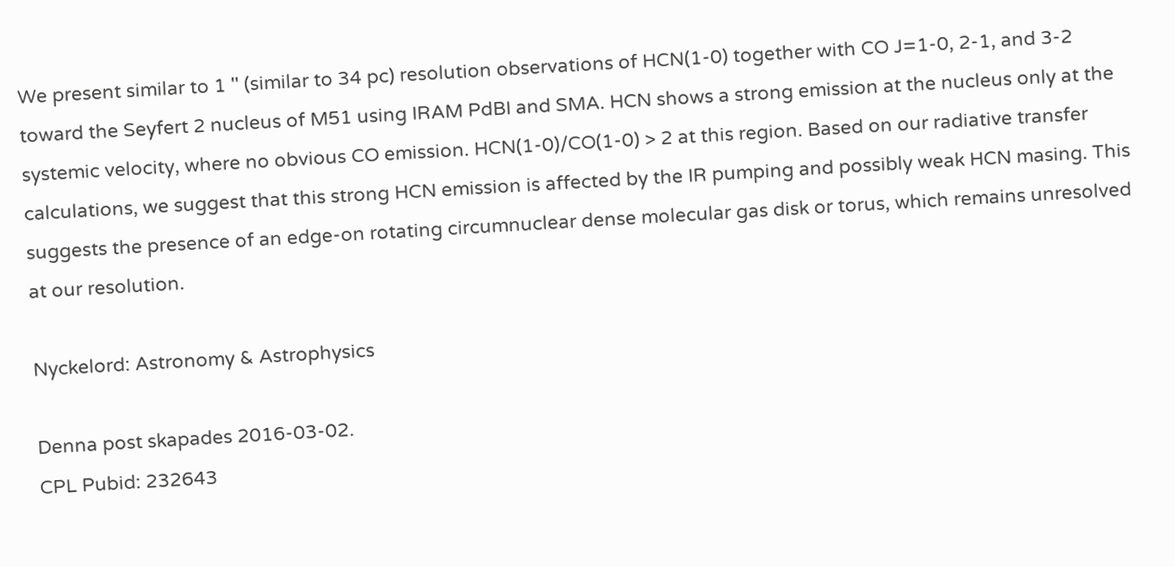We present similar to 1 '' (similar to 34 pc) resolution observations of HCN(1-0) together with CO J=1-0, 2-1, and 3-2 toward the Seyfert 2 nucleus of M51 using IRAM PdBI and SMA. HCN shows a strong emission at the nucleus only at the systemic velocity, where no obvious CO emission. HCN(1-0)/CO(1-0) > 2 at this region. Based on our radiative transfer calculations, we suggest that this strong HCN emission is affected by the IR pumping and possibly weak HCN masing. This suggests the presence of an edge-on rotating circumnuclear dense molecular gas disk or torus, which remains unresolved at our resolution.

Nyckelord: Astronomy & Astrophysics

Denna post skapades 2016-03-02.
CPL Pubid: 232643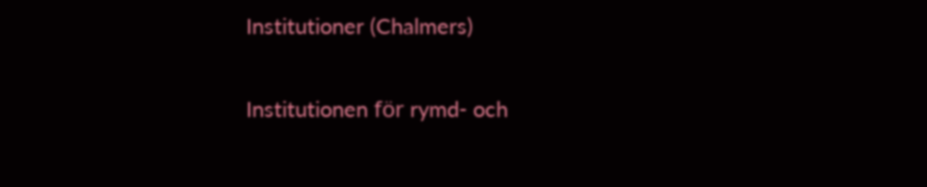Institutioner (Chalmers)

Institutionen för rymd- och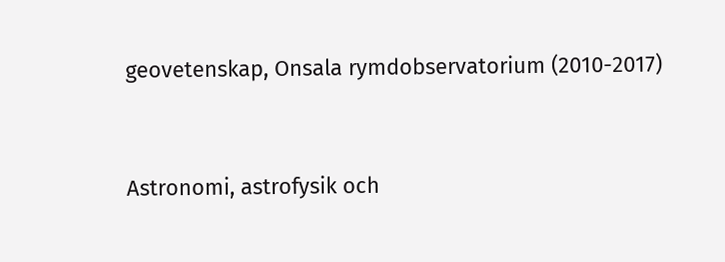geovetenskap, Onsala rymdobservatorium (2010-2017)


Astronomi, astrofysik och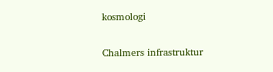kosmologi

Chalmers infrastruktur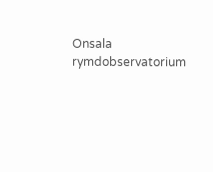Onsala rymdobservatorium